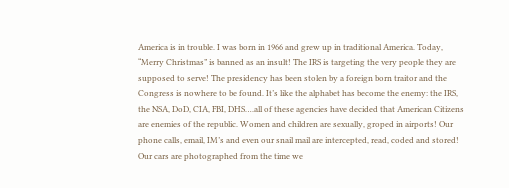America is in trouble. I was born in 1966 and grew up in traditional America. Today,  “Merry Christmas” is banned as an insult! The IRS is targeting the very people they are supposed to serve! The presidency has been stolen by a foreign born traitor and the Congress is nowhere to be found. It’s like the alphabet has become the enemy: the IRS, the NSA, DoD, CIA, FBI, DHS….all of these agencies have decided that American Citizens are enemies of the republic. Women and children are sexually, groped in airports! Our phone calls, email, IM’s and even our snail mail are intercepted, read, coded and stored! Our cars are photographed from the time we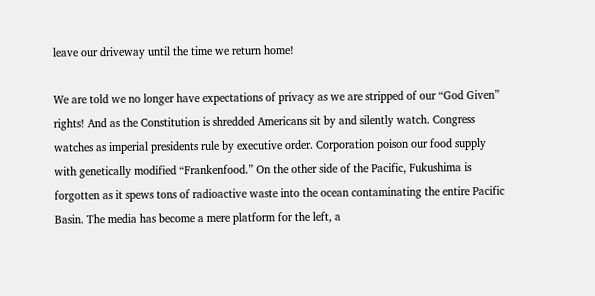leave our driveway until the time we return home!

We are told we no longer have expectations of privacy as we are stripped of our “God Given” rights! And as the Constitution is shredded Americans sit by and silently watch. Congress watches as imperial presidents rule by executive order. Corporation poison our food supply with genetically modified “Frankenfood.” On the other side of the Pacific, Fukushima is forgotten as it spews tons of radioactive waste into the ocean contaminating the entire Pacific Basin. The media has become a mere platform for the left, a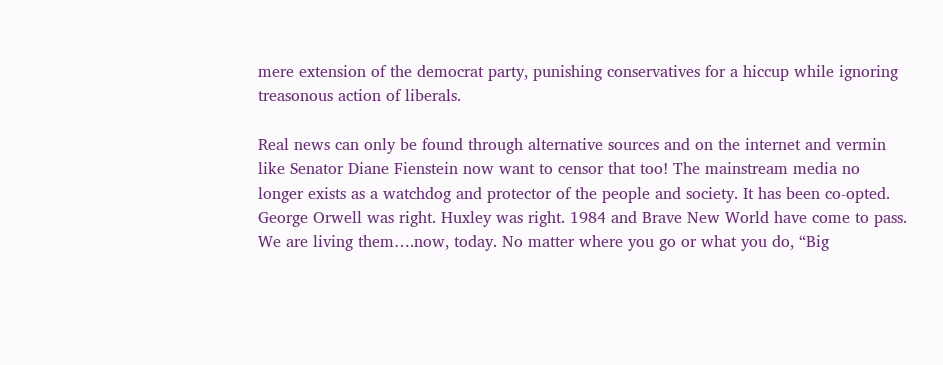mere extension of the democrat party, punishing conservatives for a hiccup while ignoring treasonous action of liberals.

Real news can only be found through alternative sources and on the internet and vermin like Senator Diane Fienstein now want to censor that too! The mainstream media no longer exists as a watchdog and protector of the people and society. It has been co-opted. George Orwell was right. Huxley was right. 1984 and Brave New World have come to pass. We are living them….now, today. No matter where you go or what you do, “Big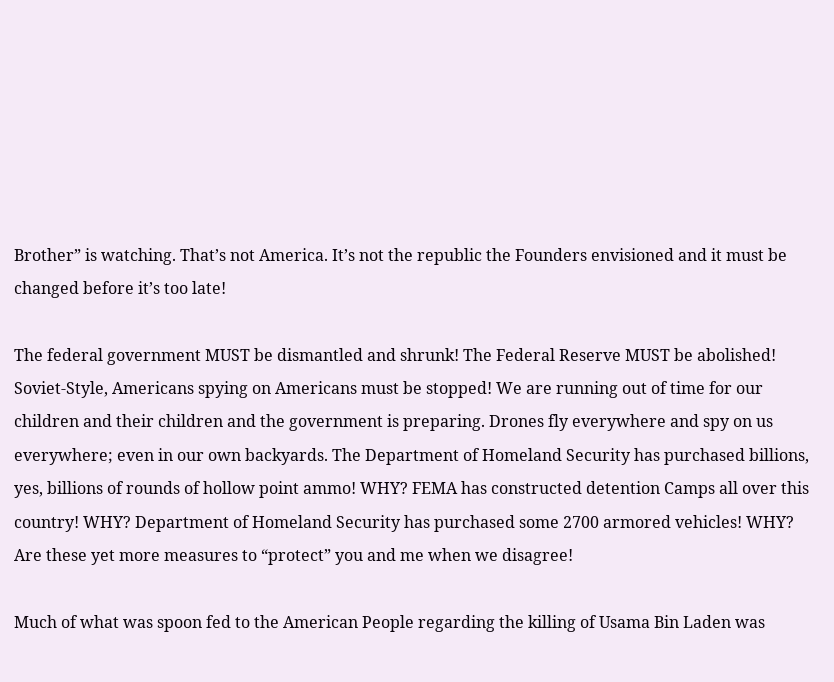Brother” is watching. That’s not America. It’s not the republic the Founders envisioned and it must be changed before it’s too late!

The federal government MUST be dismantled and shrunk! The Federal Reserve MUST be abolished! Soviet-Style, Americans spying on Americans must be stopped! We are running out of time for our children and their children and the government is preparing. Drones fly everywhere and spy on us everywhere; even in our own backyards. The Department of Homeland Security has purchased billions, yes, billions of rounds of hollow point ammo! WHY? FEMA has constructed detention Camps all over this country! WHY? Department of Homeland Security has purchased some 2700 armored vehicles! WHY? Are these yet more measures to “protect” you and me when we disagree!

Much of what was spoon fed to the American People regarding the killing of Usama Bin Laden was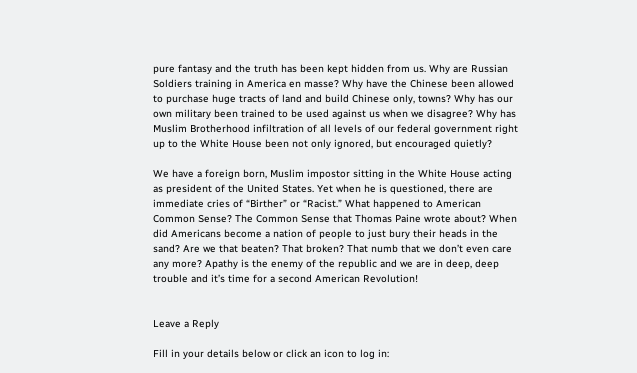pure fantasy and the truth has been kept hidden from us. Why are Russian Soldiers training in America en masse? Why have the Chinese been allowed to purchase huge tracts of land and build Chinese only, towns? Why has our own military been trained to be used against us when we disagree? Why has Muslim Brotherhood infiltration of all levels of our federal government right up to the White House been not only ignored, but encouraged quietly?

We have a foreign born, Muslim impostor sitting in the White House acting as president of the United States. Yet when he is questioned, there are immediate cries of “Birther” or “Racist.” What happened to American Common Sense? The Common Sense that Thomas Paine wrote about? When did Americans become a nation of people to just bury their heads in the sand? Are we that beaten? That broken? That numb that we don’t even care any more? Apathy is the enemy of the republic and we are in deep, deep trouble and it’s time for a second American Revolution!


Leave a Reply

Fill in your details below or click an icon to log in: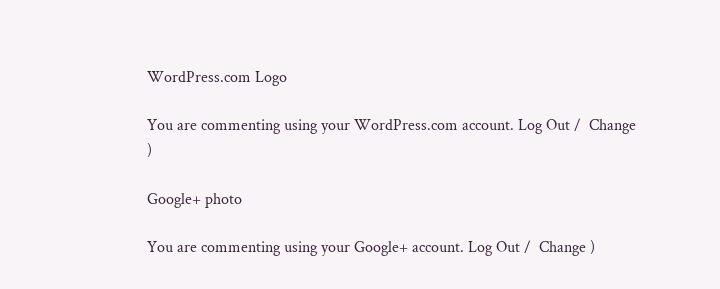WordPress.com Logo

You are commenting using your WordPress.com account. Log Out /  Change )

Google+ photo

You are commenting using your Google+ account. Log Out /  Change )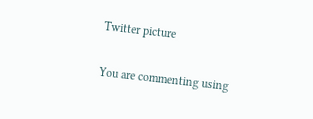Twitter picture

You are commenting using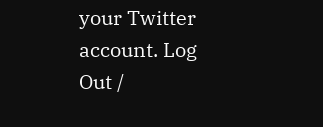your Twitter account. Log Out /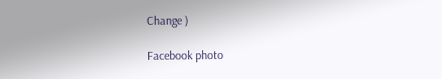Change )

Facebook photo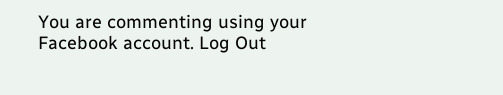You are commenting using your Facebook account. Log Out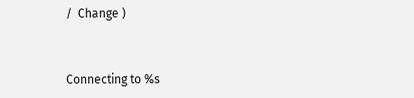/  Change )


Connecting to %s